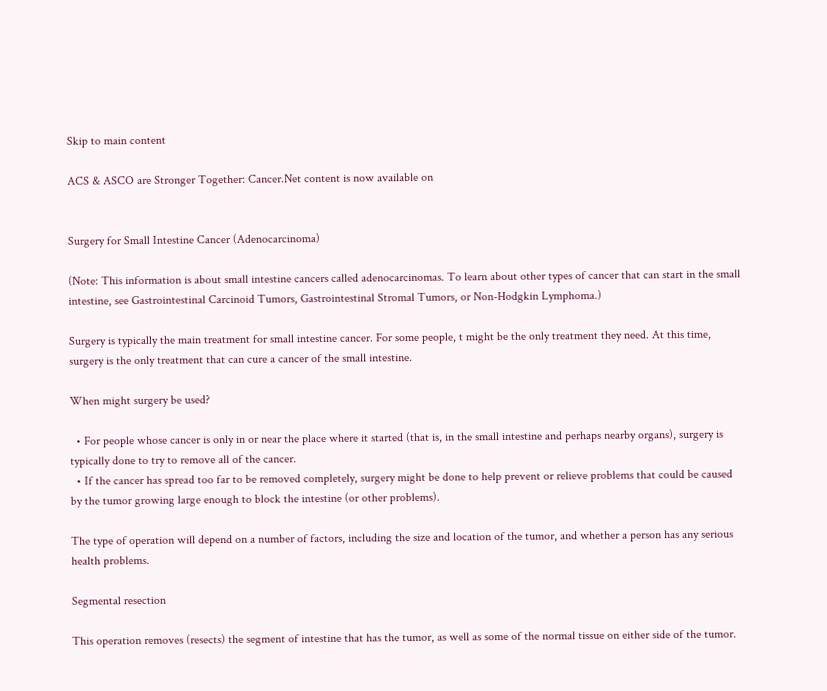Skip to main content

ACS & ASCO are Stronger Together: Cancer.Net content is now available on


Surgery for Small Intestine Cancer (Adenocarcinoma)

(Note: This information is about small intestine cancers called adenocarcinomas. To learn about other types of cancer that can start in the small intestine, see Gastrointestinal Carcinoid Tumors, Gastrointestinal Stromal Tumors, or Non-Hodgkin Lymphoma.)

Surgery is typically the main treatment for small intestine cancer. For some people, t might be the only treatment they need. At this time, surgery is the only treatment that can cure a cancer of the small intestine.

When might surgery be used?

  • For people whose cancer is only in or near the place where it started (that is, in the small intestine and perhaps nearby organs), surgery is typically done to try to remove all of the cancer.
  • If the cancer has spread too far to be removed completely, surgery might be done to help prevent or relieve problems that could be caused by the tumor growing large enough to block the intestine (or other problems).

The type of operation will depend on a number of factors, including the size and location of the tumor, and whether a person has any serious health problems.

Segmental resection

This operation removes (resects) the segment of intestine that has the tumor, as well as some of the normal tissue on either side of the tumor.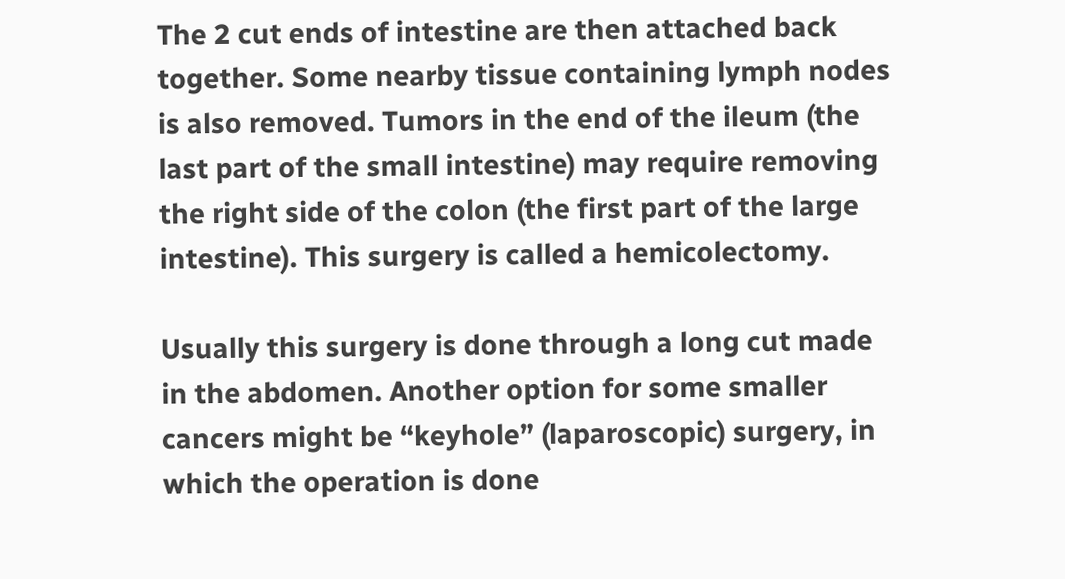The 2 cut ends of intestine are then attached back together. Some nearby tissue containing lymph nodes is also removed. Tumors in the end of the ileum (the last part of the small intestine) may require removing the right side of the colon (the first part of the large intestine). This surgery is called a hemicolectomy.

Usually this surgery is done through a long cut made in the abdomen. Another option for some smaller cancers might be “keyhole” (laparoscopic) surgery, in which the operation is done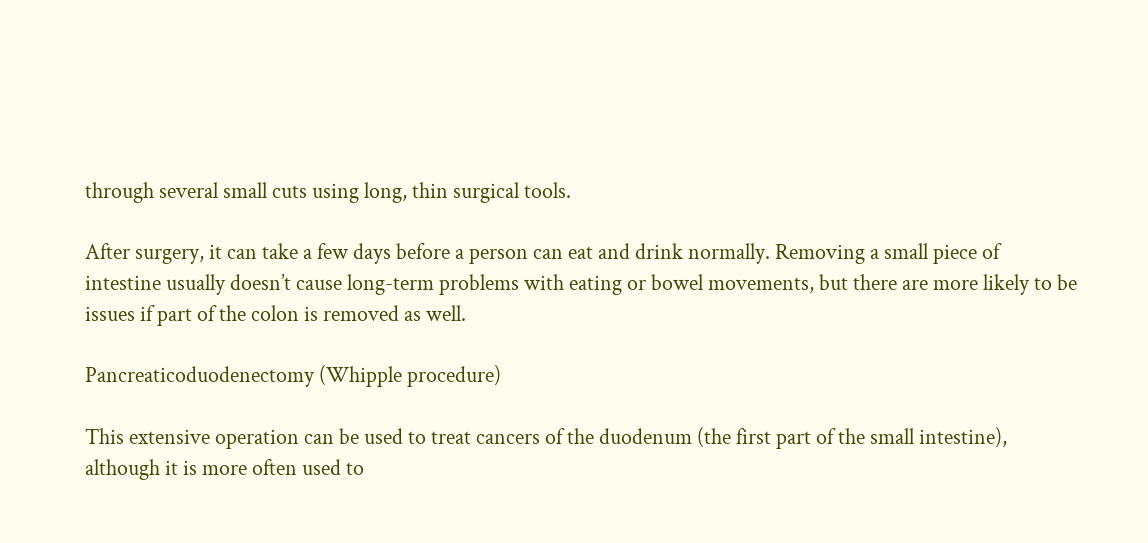through several small cuts using long, thin surgical tools.

After surgery, it can take a few days before a person can eat and drink normally. Removing a small piece of intestine usually doesn’t cause long-term problems with eating or bowel movements, but there are more likely to be issues if part of the colon is removed as well.

Pancreaticoduodenectomy (Whipple procedure)

This extensive operation can be used to treat cancers of the duodenum (the first part of the small intestine), although it is more often used to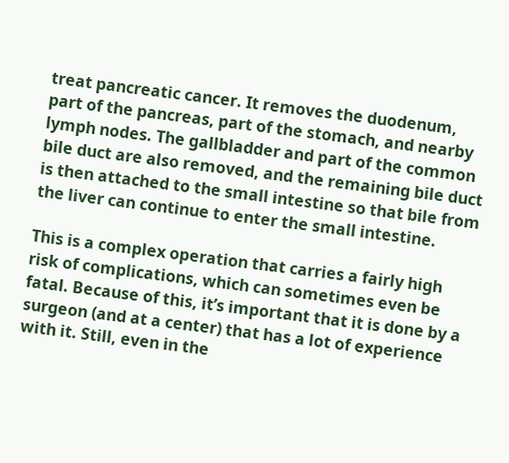treat pancreatic cancer. It removes the duodenum, part of the pancreas, part of the stomach, and nearby lymph nodes. The gallbladder and part of the common bile duct are also removed, and the remaining bile duct is then attached to the small intestine so that bile from the liver can continue to enter the small intestine.

This is a complex operation that carries a fairly high risk of complications, which can sometimes even be fatal. Because of this, it’s important that it is done by a surgeon (and at a center) that has a lot of experience with it. Still, even in the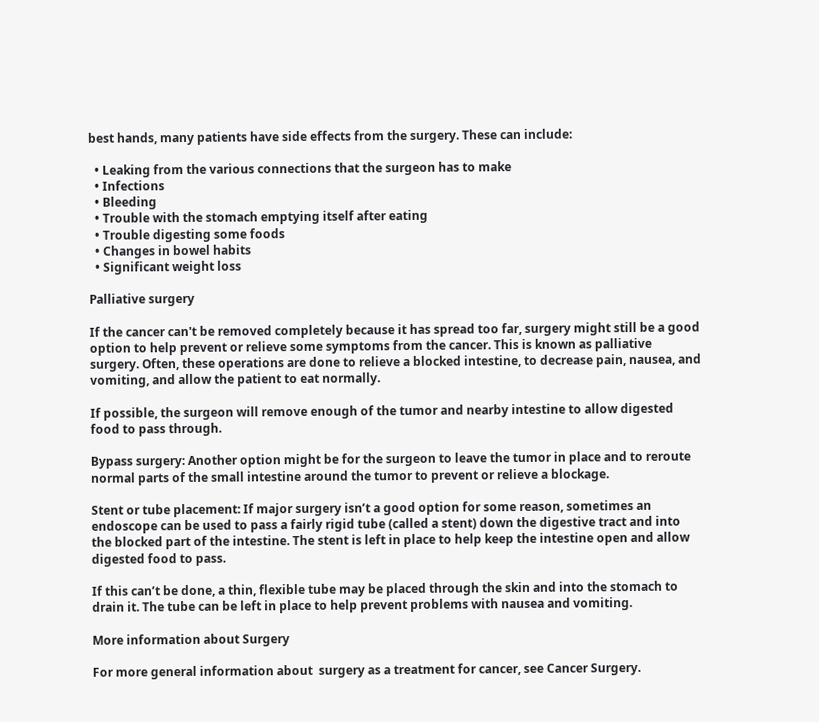best hands, many patients have side effects from the surgery. These can include:

  • Leaking from the various connections that the surgeon has to make
  • Infections
  • Bleeding
  • Trouble with the stomach emptying itself after eating
  • Trouble digesting some foods
  • Changes in bowel habits
  • Significant weight loss

Palliative surgery

If the cancer can't be removed completely because it has spread too far, surgery might still be a good option to help prevent or relieve some symptoms from the cancer. This is known as palliative surgery. Often, these operations are done to relieve a blocked intestine, to decrease pain, nausea, and vomiting, and allow the patient to eat normally.

If possible, the surgeon will remove enough of the tumor and nearby intestine to allow digested food to pass through.

Bypass surgery: Another option might be for the surgeon to leave the tumor in place and to reroute normal parts of the small intestine around the tumor to prevent or relieve a blockage.

Stent or tube placement: If major surgery isn’t a good option for some reason, sometimes an endoscope can be used to pass a fairly rigid tube (called a stent) down the digestive tract and into the blocked part of the intestine. The stent is left in place to help keep the intestine open and allow digested food to pass.

If this can’t be done, a thin, flexible tube may be placed through the skin and into the stomach to drain it. The tube can be left in place to help prevent problems with nausea and vomiting.

More information about Surgery

For more general information about  surgery as a treatment for cancer, see Cancer Surgery.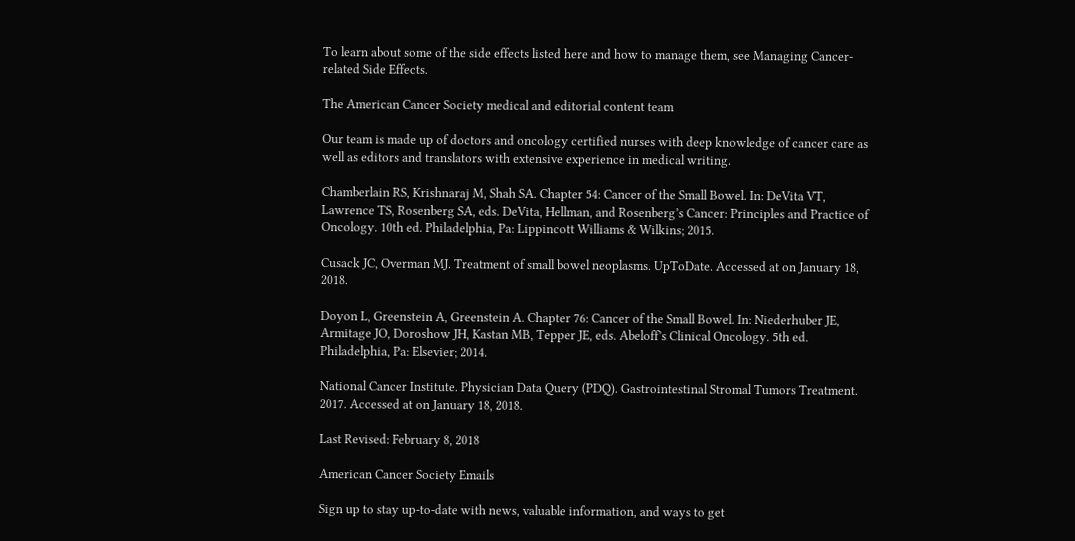To learn about some of the side effects listed here and how to manage them, see Managing Cancer-related Side Effects.

The American Cancer Society medical and editorial content team

Our team is made up of doctors and oncology certified nurses with deep knowledge of cancer care as well as editors and translators with extensive experience in medical writing.

Chamberlain RS, Krishnaraj M, Shah SA. Chapter 54: Cancer of the Small Bowel. In: DeVita VT, Lawrence TS, Rosenberg SA, eds. DeVita, Hellman, and Rosenberg’s Cancer: Principles and Practice of Oncology. 10th ed. Philadelphia, Pa: Lippincott Williams & Wilkins; 2015.

Cusack JC, Overman MJ. Treatment of small bowel neoplasms. UpToDate. Accessed at on January 18, 2018.

Doyon L, Greenstein A, Greenstein A. Chapter 76: Cancer of the Small Bowel. In: Niederhuber JE, Armitage JO, Doroshow JH, Kastan MB, Tepper JE, eds. Abeloff’s Clinical Oncology. 5th ed. Philadelphia, Pa: Elsevier; 2014.

National Cancer Institute. Physician Data Query (PDQ). Gastrointestinal Stromal Tumors Treatment. 2017. Accessed at on January 18, 2018.

Last Revised: February 8, 2018

American Cancer Society Emails

Sign up to stay up-to-date with news, valuable information, and ways to get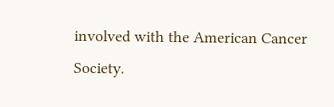involved with the American Cancer Society.